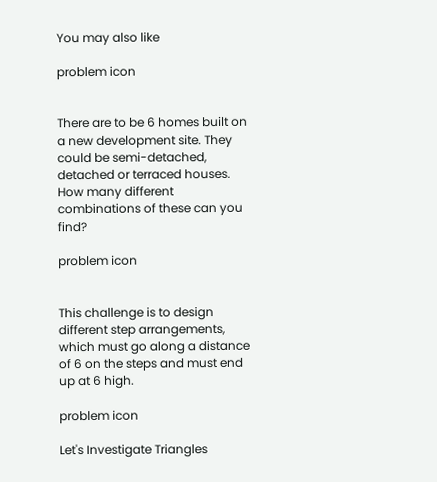You may also like

problem icon


There are to be 6 homes built on a new development site. They could be semi-detached, detached or terraced houses. How many different combinations of these can you find?

problem icon


This challenge is to design different step arrangements, which must go along a distance of 6 on the steps and must end up at 6 high.

problem icon

Let's Investigate Triangles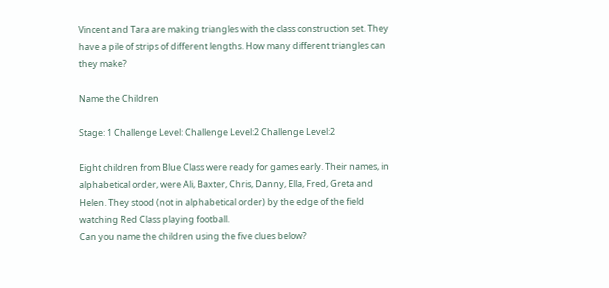Vincent and Tara are making triangles with the class construction set. They have a pile of strips of different lengths. How many different triangles can they make?

Name the Children

Stage: 1 Challenge Level: Challenge Level:2 Challenge Level:2

Eight children from Blue Class were ready for games early. Their names, in alphabetical order, were Ali, Baxter, Chris, Danny, Ella, Fred, Greta and Helen. They stood (not in alphabetical order) by the edge of the field watching Red Class playing football.
Can you name the children using the five clues below?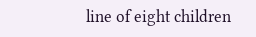line of eight children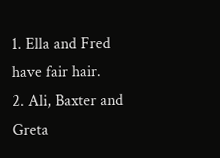1. Ella and Fred have fair hair.
2. Ali, Baxter and Greta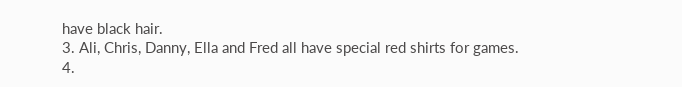have black hair.
3. Ali, Chris, Danny, Ella and Fred all have special red shirts for games.
4.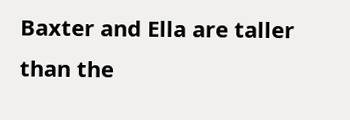Baxter and Ella are taller than the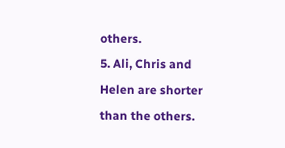others.
5. Ali, Chris and Helen are shorter than the others.